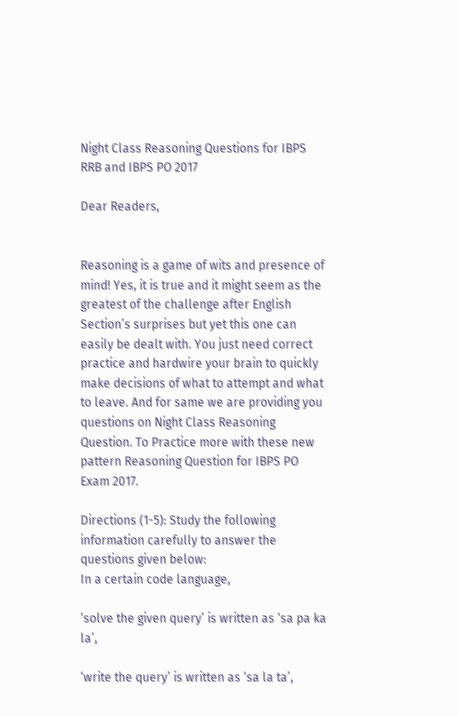Night Class Reasoning Questions for IBPS RRB and IBPS PO 2017

Dear Readers,


Reasoning is a game of wits and presence of mind! Yes, it is true and it might seem as the greatest of the challenge after English Section’s surprises but yet this one can easily be dealt with. You just need correct practice and hardwire your brain to quickly make decisions of what to attempt and what to leave. And for same we are providing you questions on Night Class Reasoning Question. To Practice more with these new pattern Reasoning Question for IBPS PO Exam 2017.

Directions (1-5): Study the following information carefully to answer the questions given below:
In a certain code language,

‘solve the given query’ is written as ‘sa pa ka la’,

‘write the query’ is written as ‘sa la ta’,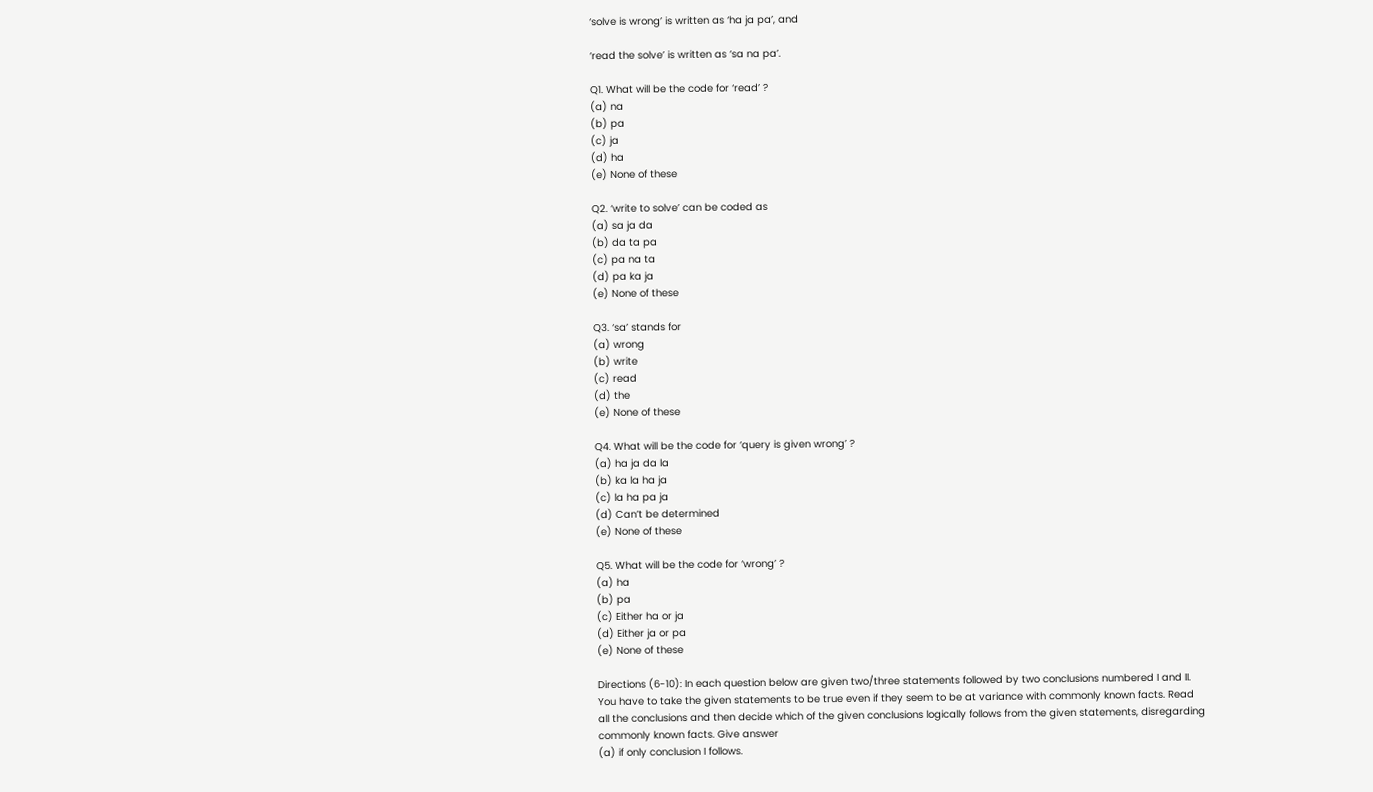‘solve is wrong’ is written as ‘ha ja pa’, and

‘read the solve’ is written as ‘sa na pa’.

Q1. What will be the code for ‘read’ ?
(a) na
(b) pa
(c) ja
(d) ha
(e) None of these

Q2. ‘write to solve’ can be coded as
(a) sa ja da
(b) da ta pa
(c) pa na ta
(d) pa ka ja
(e) None of these

Q3. ‘sa’ stands for
(a) wrong
(b) write
(c) read
(d) the
(e) None of these

Q4. What will be the code for ‘query is given wrong’ ?
(a) ha ja da la
(b) ka la ha ja
(c) la ha pa ja
(d) Can’t be determined
(e) None of these

Q5. What will be the code for ‘wrong’ ?
(a) ha
(b) pa
(c) Either ha or ja
(d) Either ja or pa
(e) None of these

Directions (6-10): In each question below are given two/three statements followed by two conclusions numbered I and II. You have to take the given statements to be true even if they seem to be at variance with commonly known facts. Read all the conclusions and then decide which of the given conclusions logically follows from the given statements, disregarding commonly known facts. Give answer
(a) if only conclusion I follows.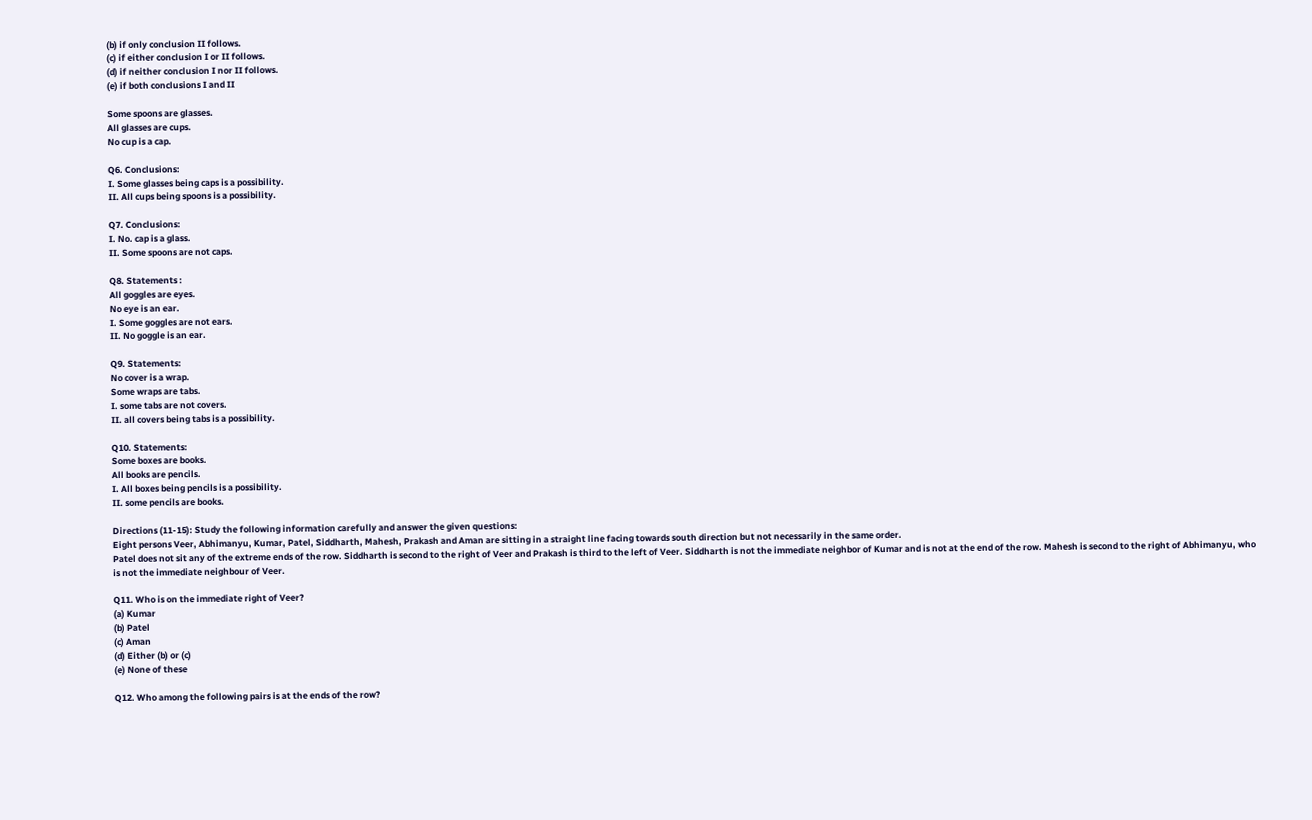(b) if only conclusion II follows.
(c) if either conclusion I or II follows.
(d) if neither conclusion I nor II follows.
(e) if both conclusions I and II

Some spoons are glasses.
All glasses are cups.
No cup is a cap.

Q6. Conclusions:
I. Some glasses being caps is a possibility.
II. All cups being spoons is a possibility.

Q7. Conclusions:
I. No. cap is a glass.
II. Some spoons are not caps.

Q8. Statements :
All goggles are eyes.
No eye is an ear.
I. Some goggles are not ears.
II. No goggle is an ear.

Q9. Statements:
No cover is a wrap.
Some wraps are tabs.
I. some tabs are not covers.
II. all covers being tabs is a possibility.

Q10. Statements:
Some boxes are books.
All books are pencils.
I. All boxes being pencils is a possibility.
II. some pencils are books.

Directions (11-15): Study the following information carefully and answer the given questions:
Eight persons Veer, Abhimanyu, Kumar, Patel, Siddharth, Mahesh, Prakash and Aman are sitting in a straight line facing towards south direction but not necessarily in the same order.
Patel does not sit any of the extreme ends of the row. Siddharth is second to the right of Veer and Prakash is third to the left of Veer. Siddharth is not the immediate neighbor of Kumar and is not at the end of the row. Mahesh is second to the right of Abhimanyu, who is not the immediate neighbour of Veer.

Q11. Who is on the immediate right of Veer?
(a) Kumar
(b) Patel
(c) Aman
(d) Either (b) or (c)
(e) None of these

Q12. Who among the following pairs is at the ends of the row?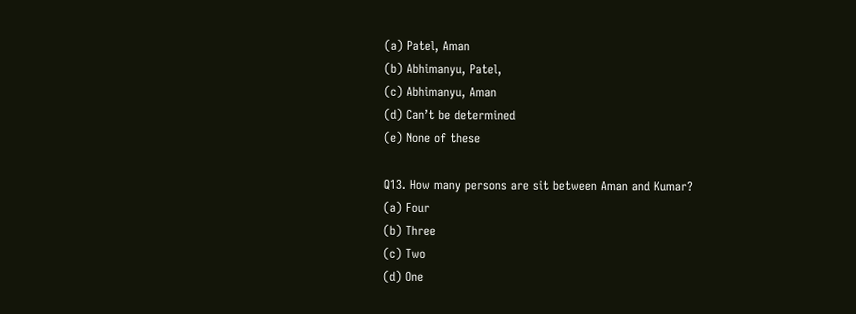(a) Patel, Aman
(b) Abhimanyu, Patel,
(c) Abhimanyu, Aman
(d) Can’t be determined
(e) None of these

Q13. How many persons are sit between Aman and Kumar?
(a) Four
(b) Three
(c) Two
(d) One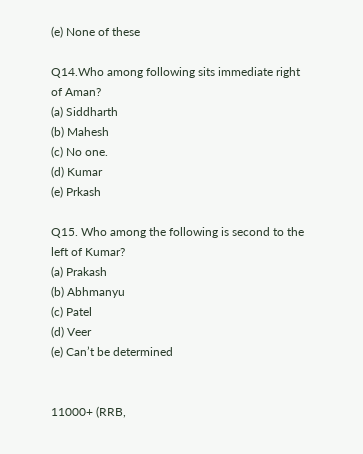(e) None of these

Q14.Who among following sits immediate right of Aman?
(a) Siddharth
(b) Mahesh
(c) No one.
(d) Kumar
(e) Prkash

Q15. Who among the following is second to the left of Kumar?
(a) Prakash
(b) Abhmanyu
(c) Patel
(d) Veer
(e) Can’t be determined


11000+ (RRB,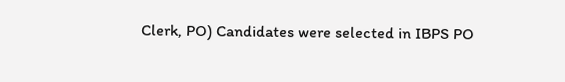Clerk, PO) Candidates were selected in IBPS PO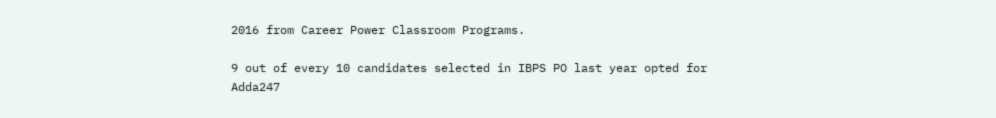2016 from Career Power Classroom Programs.

9 out of every 10 candidates selected in IBPS PO last year opted for Adda247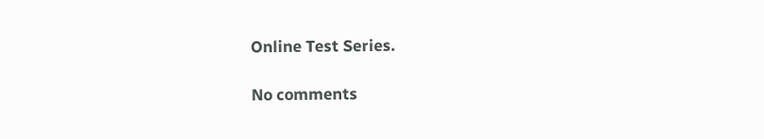Online Test Series.

No comments